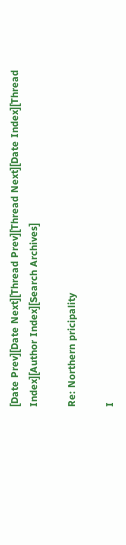[Date Prev][Date Next][Thread Prev][Thread Next][Date Index][Thread Index][Author Index][Search Archives]

Re: Northern pricipality

I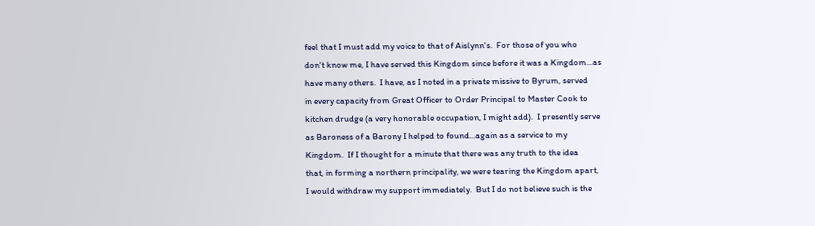feel that I must add my voice to that of Aislynn's.  For those of you who
don't know me, I have served this Kingdom since before it was a Kingdom...as
have many others.  I have, as I noted in a private missive to Byrum, served
in every capacity from Great Officer to Order Principal to Master Cook to
kitchen drudge (a very honorable occupation, I might add).  I presently serve
as Baroness of a Barony I helped to found...again as a service to my
Kingdom.  If I thought for a minute that there was any truth to the idea
that, in forming a northern principality, we were tearing the Kingdom apart,
I would withdraw my support immediately.  But I do not believe such is the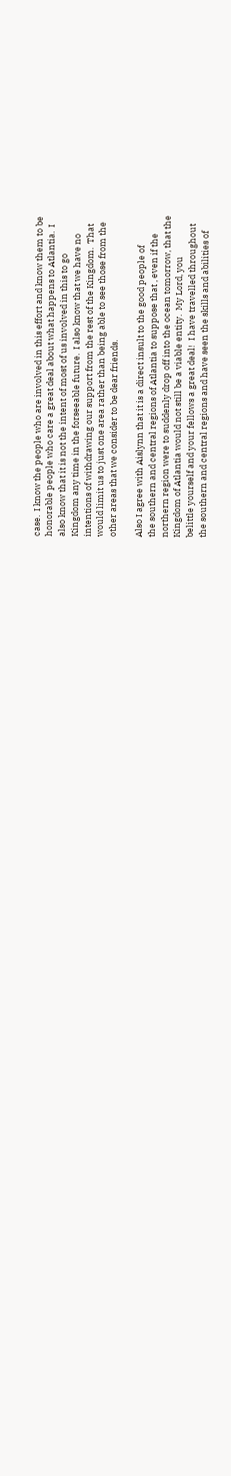case.  I know the people who are involved in this effort and know them to be
honorable people who care a great deal about what happens to Atlantia.  I
also know that it is not the intent of most of us involved in this to go
Kingdom any time in the forseeable future.  I also know that we have no
intentions of withdrawing our support from the rest of the Kingdom.  That
would limit us to just one area rather than being able to see those from the
other areas that we consider to be dear friends.

Also I agree with Aislynn that it is a direct insult to the good people of
the southern and central regions of Atlantia to suppose that , even if the
northern region were to suddenly drop off into the ocean tomorrow, that the
Kingdom of Atlantia would not still be a viable entity.  My Lord, you
belittle yourself and your fellows a great deal!  I have travelled throughout
the southern and central regions and have seen the skills and abilities of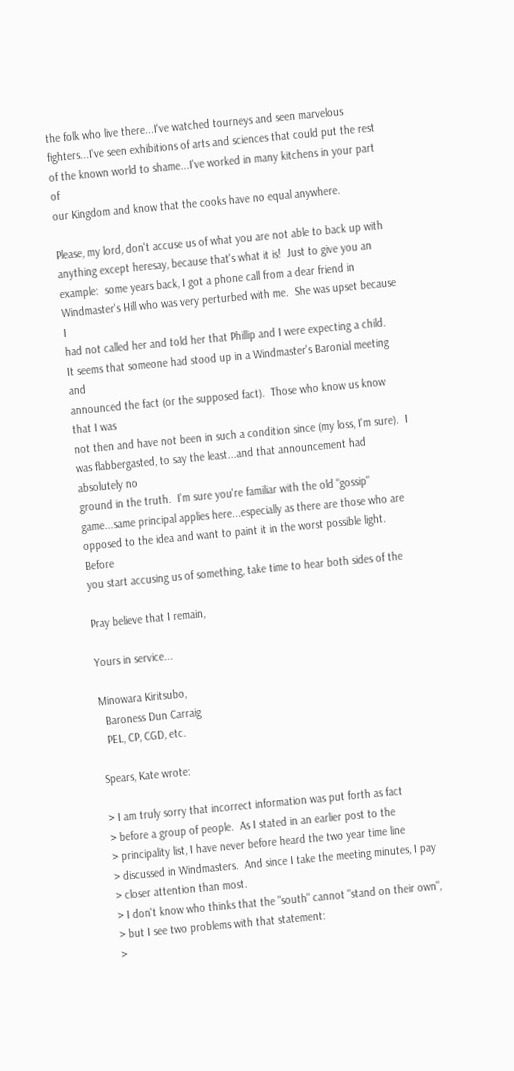the folk who live there...I've watched tourneys and seen marvelous
fighters...I've seen exhibitions of arts and sciences that could put the rest
of the known world to shame...I've worked in many kitchens in your part of
our Kingdom and know that the cooks have no equal anywhere.

Please, my lord, don't accuse us of what you are not able to back up with
anything except heresay, because that's what it is!  Just to give you an
example:  some years back, I got a phone call from a dear friend in
Windmaster's Hill who was very perturbed with me.  She was upset because I
had not called her and told her that Phillip and I were expecting a child.
It seems that someone had stood up in a Windmaster's Baronial meeting and
announced the fact (or the supposed fact).  Those who know us know that I was
not then and have not been in such a condition since (my loss, I'm sure).  I
was flabbergasted, to say the least...and that announcement had absolutely no
ground in the truth.  I'm sure you're familiar with the old "gossip"
game...same principal applies here...especially as there are those who are
opposed to the idea and want to paint it in the worst possible light.  Before
you start accusing us of something, take time to hear both sides of the

Pray believe that I remain,

Yours in service...

Minowara Kiritsubo,
  Baroness Dun Carraig
  PEL, CP, CGD, etc.

Spears, Kate wrote:

> I am truly sorry that incorrect information was put forth as fact
> before a group of people.  As I stated in an earlier post to the
> principality list, I have never before heard the two year time line
> discussed in Windmasters.  And since I take the meeting minutes, I pay
> closer attention than most.
> I don't know who thinks that the "south" cannot "stand on their own",
> but I see two problems with that statement:
>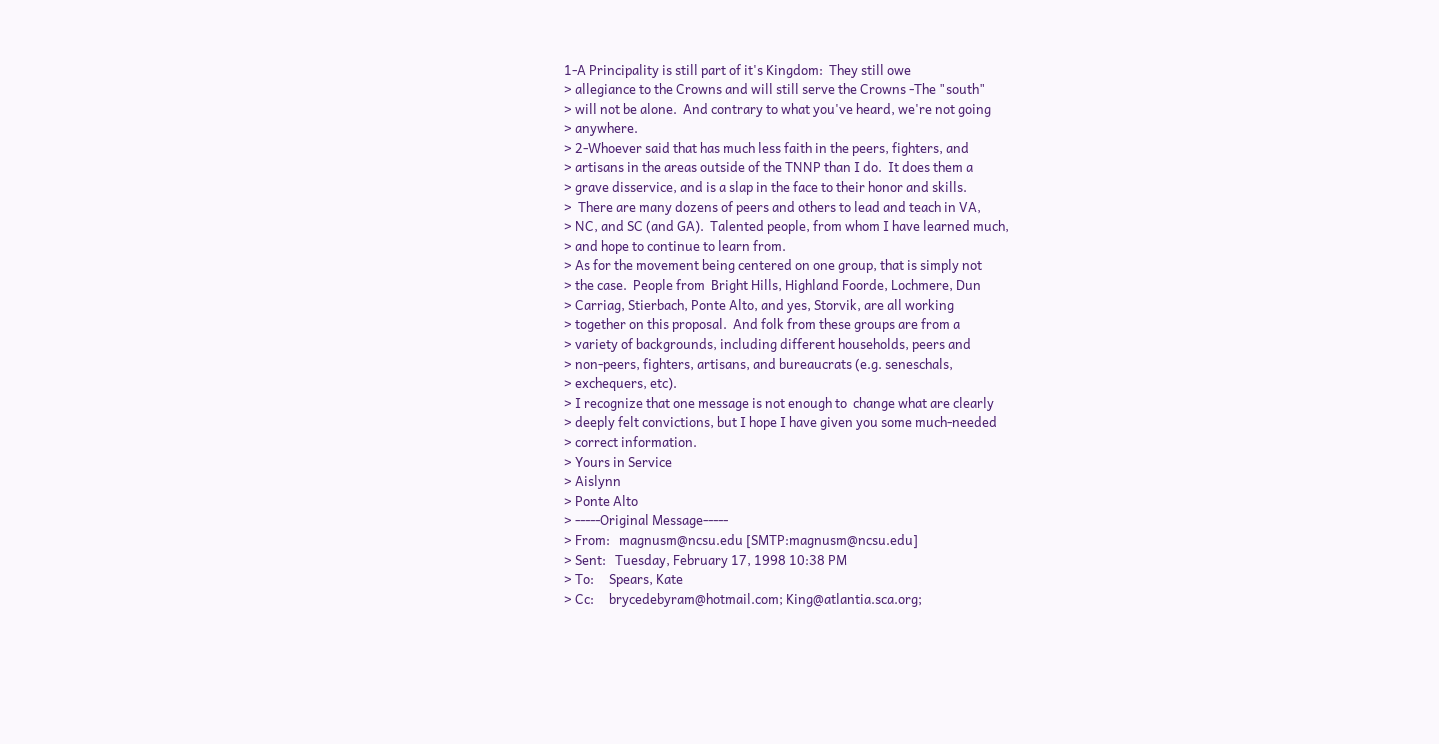1-A Principality is still part of it's Kingdom:  They still owe
> allegiance to the Crowns and will still serve the Crowns -The "south"
> will not be alone.  And contrary to what you've heard, we're not going
> anywhere.
> 2-Whoever said that has much less faith in the peers, fighters, and
> artisans in the areas outside of the TNNP than I do.  It does them a
> grave disservice, and is a slap in the face to their honor and skills.
>  There are many dozens of peers and others to lead and teach in VA,
> NC, and SC (and GA).  Talented people, from whom I have learned much,
> and hope to continue to learn from.
> As for the movement being centered on one group, that is simply not
> the case.  People from  Bright Hills, Highland Foorde, Lochmere, Dun
> Carriag, Stierbach, Ponte Alto, and yes, Storvik, are all working
> together on this proposal.  And folk from these groups are from a
> variety of backgrounds, including different households, peers and
> non-peers, fighters, artisans, and bureaucrats (e.g. seneschals,
> exchequers, etc).
> I recognize that one message is not enough to  change what are clearly
> deeply felt convictions, but I hope I have given you some much-needed
> correct information.
> Yours in Service
> Aislynn
> Ponte Alto
> -----Original Message-----
> From:   magnusm@ncsu.edu [SMTP:magnusm@ncsu.edu]
> Sent:   Tuesday, February 17, 1998 10:38 PM
> To:     Spears, Kate
> Cc:     brycedebyram@hotmail.com; King@atlantia.sca.org;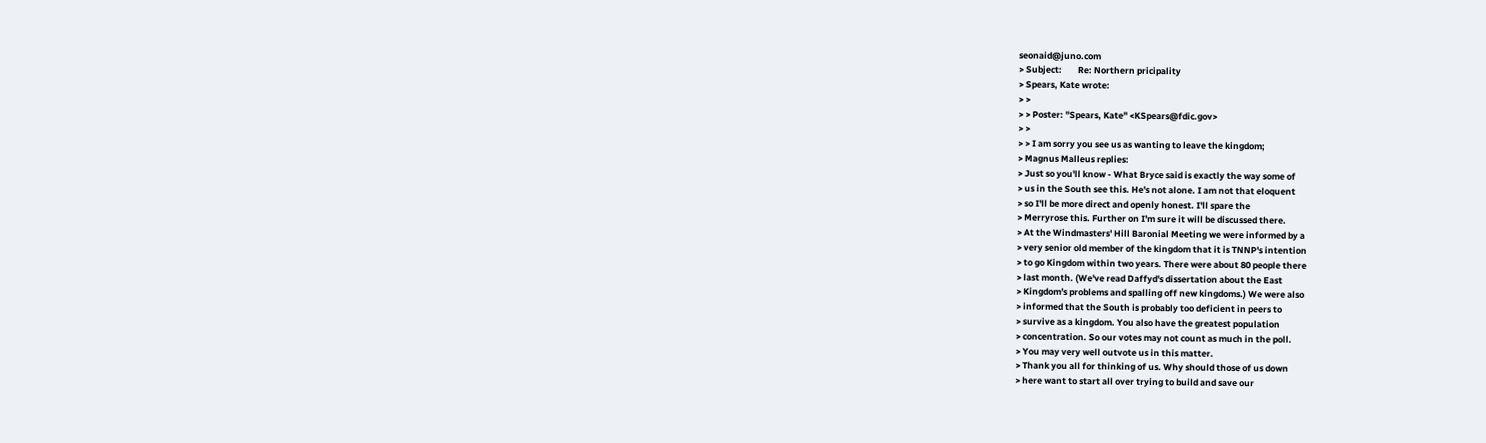seonaid@juno.com
> Subject:        Re: Northern pricipality
> Spears, Kate wrote:
> >
> > Poster: "Spears, Kate" <KSpears@fdic.gov>
> >
> > I am sorry you see us as wanting to leave the kingdom;
> Magnus Malleus replies:
> Just so you'll know - What Bryce said is exactly the way some of
> us in the South see this. He's not alone. I am not that eloquent
> so I'll be more direct and openly honest. I'll spare the
> Merryrose this. Further on I'm sure it will be discussed there.
> At the Windmasters' Hill Baronial Meeting we were informed by a
> very senior old member of the kingdom that it is TNNP's intention
> to go Kingdom within two years. There were about 80 people there
> last month. (We've read Daffyd's dissertation about the East
> Kingdom's problems and spalling off new kingdoms.) We were also
> informed that the South is probably too deficient in peers to
> survive as a kingdom. You also have the greatest population
> concentration. So our votes may not count as much in the poll.
> You may very well outvote us in this matter.
> Thank you all for thinking of us. Why should those of us down
> here want to start all over trying to build and save our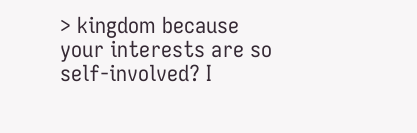> kingdom because your interests are so self-involved? I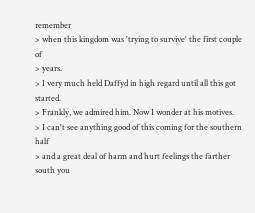remember
> when this kingdom was 'trying to survive' the first couple of
> years.
> I very much held Daffyd in high regard until all this got started.
> Frankly, we admired him. Now I wonder at his motives.
> I can't see anything good of this coming for the southern half
> and a great deal of harm and hurt feelings the farther south you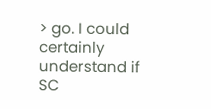> go. I could certainly understand if SC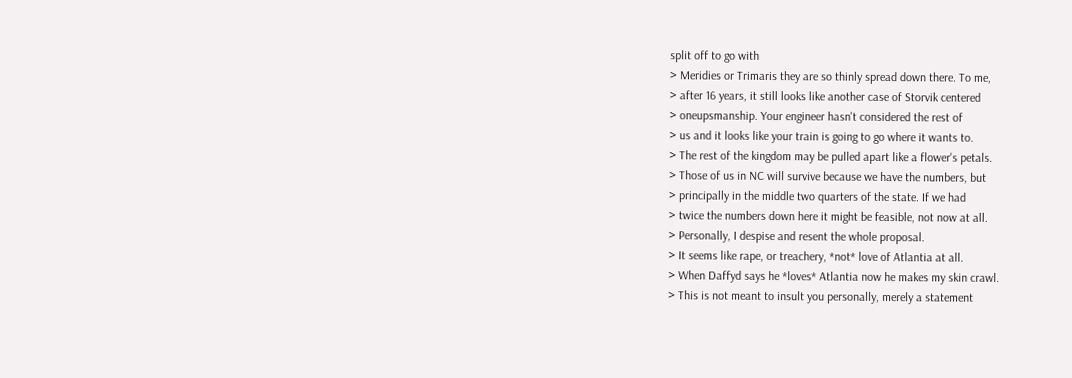split off to go with
> Meridies or Trimaris they are so thinly spread down there. To me,
> after 16 years, it still looks like another case of Storvik centered
> oneupsmanship. Your engineer hasn't considered the rest of
> us and it looks like your train is going to go where it wants to.
> The rest of the kingdom may be pulled apart like a flower's petals.
> Those of us in NC will survive because we have the numbers, but
> principally in the middle two quarters of the state. If we had
> twice the numbers down here it might be feasible, not now at all.
> Personally, I despise and resent the whole proposal.
> It seems like rape, or treachery, *not* love of Atlantia at all.
> When Daffyd says he *loves* Atlantia now he makes my skin crawl.
> This is not meant to insult you personally, merely a statement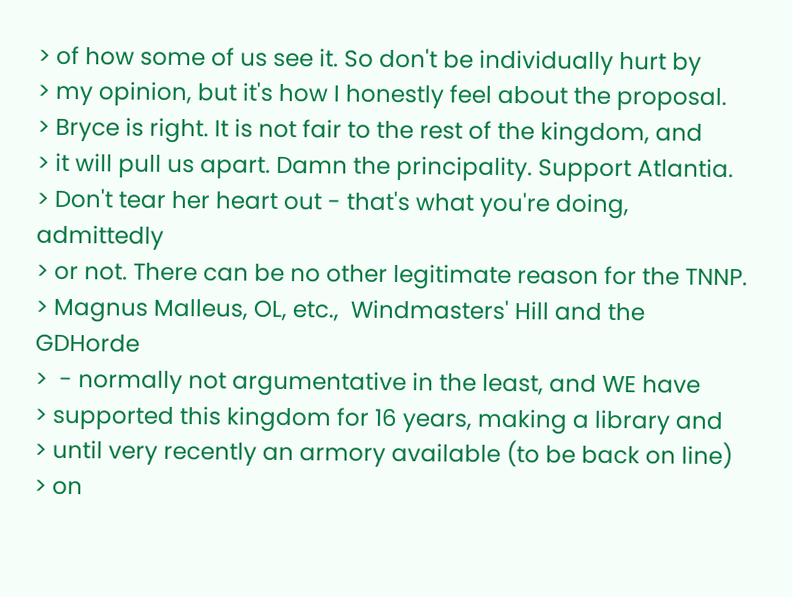> of how some of us see it. So don't be individually hurt by
> my opinion, but it's how I honestly feel about the proposal.
> Bryce is right. It is not fair to the rest of the kingdom, and
> it will pull us apart. Damn the principality. Support Atlantia.
> Don't tear her heart out - that's what you're doing, admittedly
> or not. There can be no other legitimate reason for the TNNP.
> Magnus Malleus, OL, etc.,  Windmasters' Hill and the GDHorde
>  - normally not argumentative in the least, and WE have
> supported this kingdom for 16 years, making a library and
> until very recently an armory available (to be back on line)
> on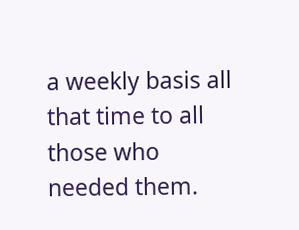a weekly basis all that time to all those who needed them.